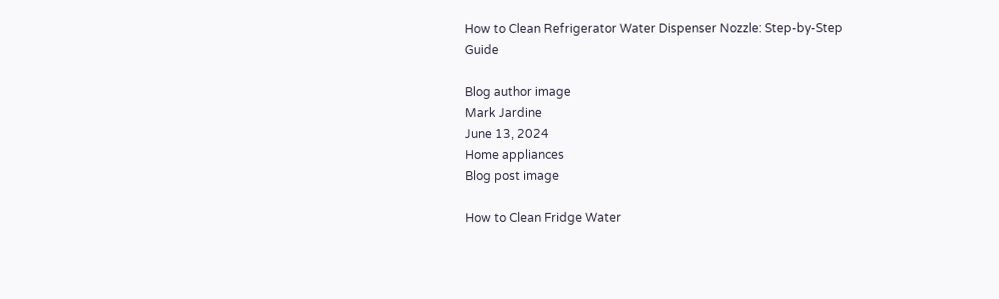How to Clean Refrigerator Water Dispenser Nozzle: Step-by-Step Guide

Blog author image
Mark Jardine
June 13, 2024
Home appliances
Blog post image

How to Clean Fridge Water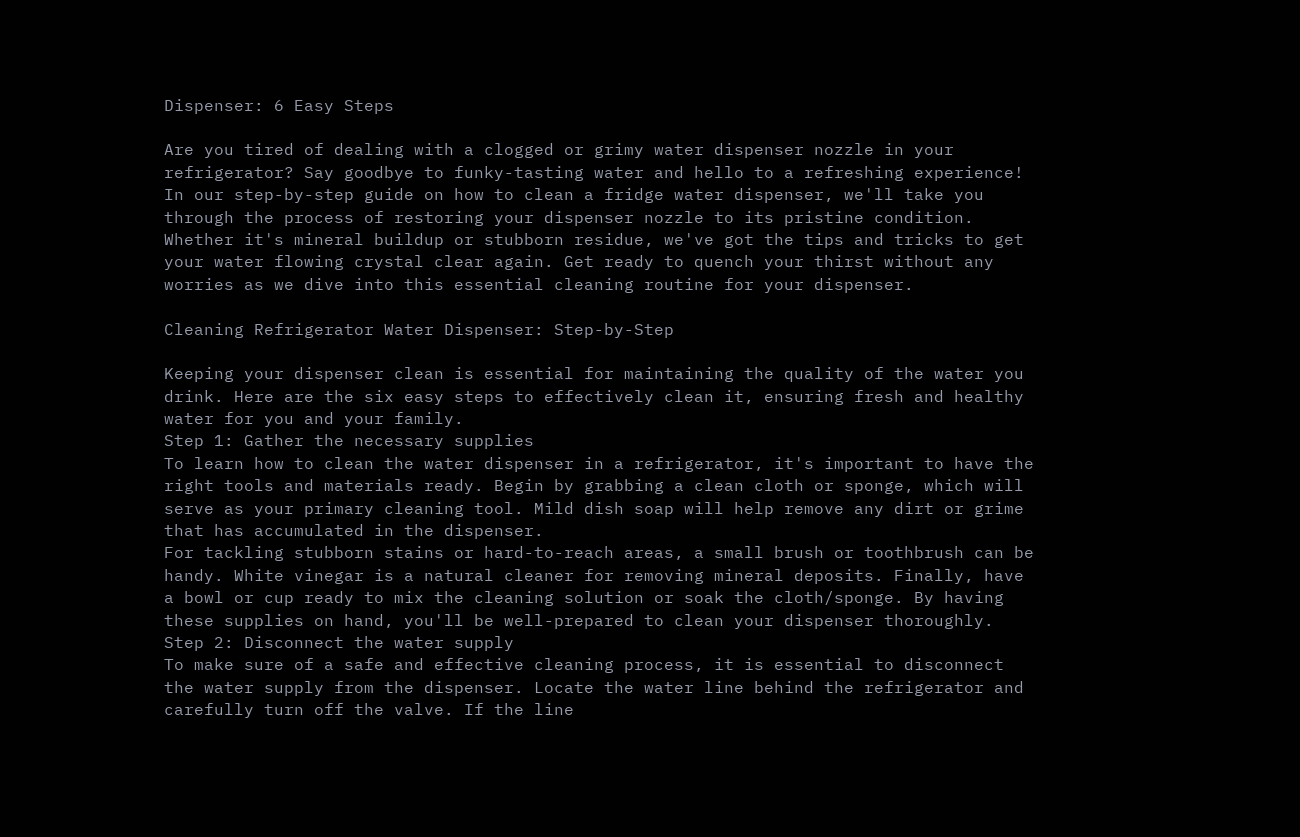Dispenser: 6 Easy Steps

Are you tired of dealing with a clogged or grimy water dispenser nozzle in your refrigerator? Say goodbye to funky-tasting water and hello to a refreshing experience! In our step-by-step guide on how to clean a fridge water dispenser, we'll take you through the process of restoring your dispenser nozzle to its pristine condition.
Whether it's mineral buildup or stubborn residue, we've got the tips and tricks to get your water flowing crystal clear again. Get ready to quench your thirst without any worries as we dive into this essential cleaning routine for your dispenser.

Cleaning Refrigerator Water Dispenser: Step-by-Step

Keeping your dispenser clean is essential for maintaining the quality of the water you drink. Here are the six easy steps to effectively clean it, ensuring fresh and healthy water for you and your family.
Step 1: Gather the necessary supplies
To learn how to clean the water dispenser in a refrigerator, it's important to have the right tools and materials ready. Begin by grabbing a clean cloth or sponge, which will serve as your primary cleaning tool. Mild dish soap will help remove any dirt or grime that has accumulated in the dispenser.
For tackling stubborn stains or hard-to-reach areas, a small brush or toothbrush can be handy. White vinegar is a natural cleaner for removing mineral deposits. Finally, have a bowl or cup ready to mix the cleaning solution or soak the cloth/sponge. By having these supplies on hand, you'll be well-prepared to clean your dispenser thoroughly.
Step 2: Disconnect the water supply
To make sure of a safe and effective cleaning process, it is essential to disconnect the water supply from the dispenser. Locate the water line behind the refrigerator and carefully turn off the valve. If the line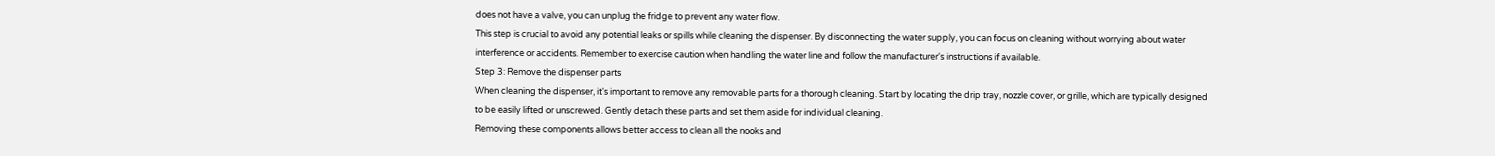does not have a valve, you can unplug the fridge to prevent any water flow.
This step is crucial to avoid any potential leaks or spills while cleaning the dispenser. By disconnecting the water supply, you can focus on cleaning without worrying about water interference or accidents. Remember to exercise caution when handling the water line and follow the manufacturer's instructions if available.
Step 3: Remove the dispenser parts
When cleaning the dispenser, it's important to remove any removable parts for a thorough cleaning. Start by locating the drip tray, nozzle cover, or grille, which are typically designed to be easily lifted or unscrewed. Gently detach these parts and set them aside for individual cleaning.
Removing these components allows better access to clean all the nooks and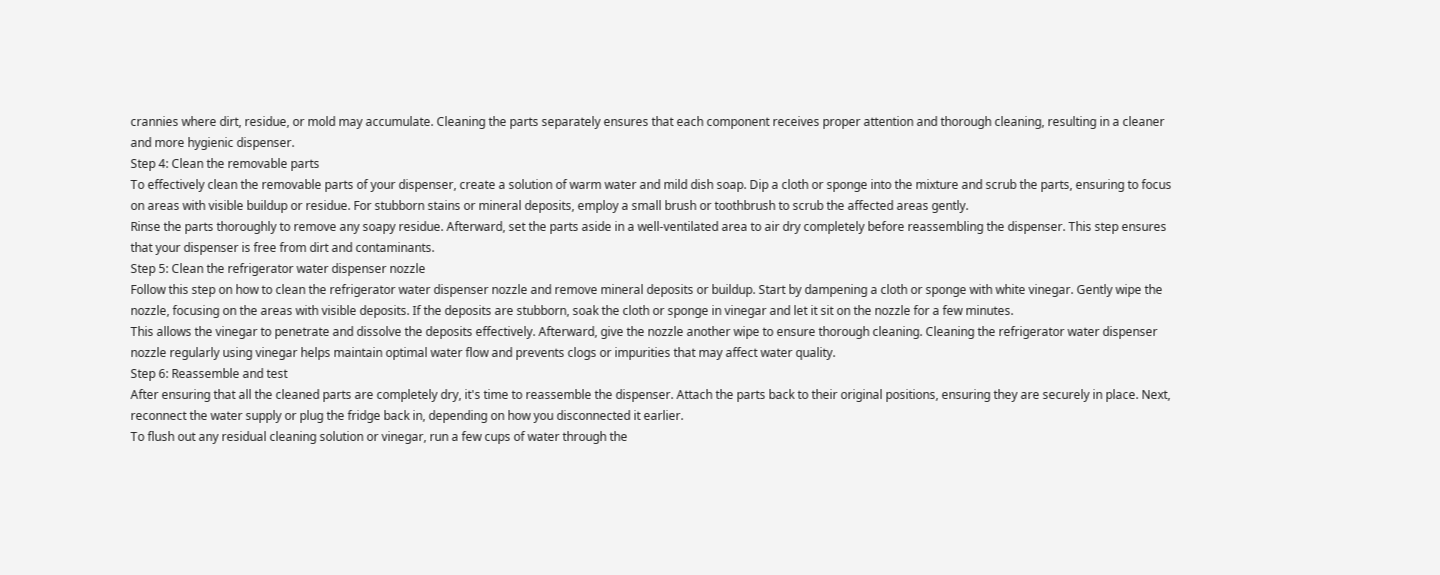crannies where dirt, residue, or mold may accumulate. Cleaning the parts separately ensures that each component receives proper attention and thorough cleaning, resulting in a cleaner and more hygienic dispenser.
Step 4: Clean the removable parts
To effectively clean the removable parts of your dispenser, create a solution of warm water and mild dish soap. Dip a cloth or sponge into the mixture and scrub the parts, ensuring to focus on areas with visible buildup or residue. For stubborn stains or mineral deposits, employ a small brush or toothbrush to scrub the affected areas gently.
Rinse the parts thoroughly to remove any soapy residue. Afterward, set the parts aside in a well-ventilated area to air dry completely before reassembling the dispenser. This step ensures that your dispenser is free from dirt and contaminants.
Step 5: Clean the refrigerator water dispenser nozzle
Follow this step on how to clean the refrigerator water dispenser nozzle and remove mineral deposits or buildup. Start by dampening a cloth or sponge with white vinegar. Gently wipe the nozzle, focusing on the areas with visible deposits. If the deposits are stubborn, soak the cloth or sponge in vinegar and let it sit on the nozzle for a few minutes.
This allows the vinegar to penetrate and dissolve the deposits effectively. Afterward, give the nozzle another wipe to ensure thorough cleaning. Cleaning the refrigerator water dispenser nozzle regularly using vinegar helps maintain optimal water flow and prevents clogs or impurities that may affect water quality.
Step 6: Reassemble and test
After ensuring that all the cleaned parts are completely dry, it's time to reassemble the dispenser. Attach the parts back to their original positions, ensuring they are securely in place. Next, reconnect the water supply or plug the fridge back in, depending on how you disconnected it earlier.
To flush out any residual cleaning solution or vinegar, run a few cups of water through the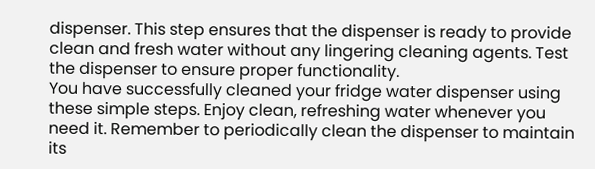dispenser. This step ensures that the dispenser is ready to provide clean and fresh water without any lingering cleaning agents. Test the dispenser to ensure proper functionality.
You have successfully cleaned your fridge water dispenser using these simple steps. Enjoy clean, refreshing water whenever you need it. Remember to periodically clean the dispenser to maintain its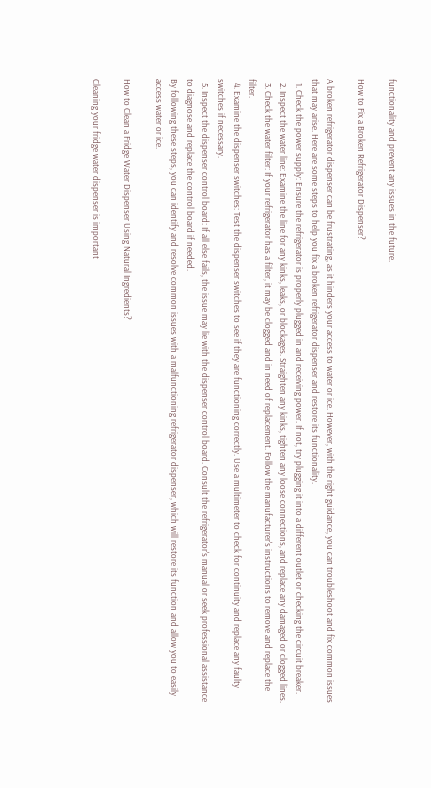functionality and prevent any issues in the future.

How to Fix a Broken Refrigerator Dispenser?

A broken refrigerator dispenser can be frustrating, as it hinders your access to water or ice. However, with the right guidance, you can troubleshoot and fix common issues that may arise. Here are some steps to help you fix a broken refrigerator dispenser and restore its functionality.
  1. Check the power supply: Ensure the refrigerator is properly plugged in and receiving power. If not, try plugging it into a different outlet or checking the circuit breaker.
  2. Inspect the water line: Examine the line for any kinks, leaks, or blockages. Straighten any kinks, tighten any loose connections, and replace any damaged or clogged lines.
  3. Check the water filter: If your refrigerator has a filter, it may be clogged and in need of replacement. Follow the manufacturer's instructions to remove and replace the filter.
  4. Examine the dispenser switches: Test the dispenser switches to see if they are functioning correctly. Use a multimeter to check for continuity and replace any faulty switches if necessary.
  5. Inspect the dispenser control board: If all else fails, the issue may lie with the dispenser control board. Consult the refrigerator's manual or seek professional assistance to diagnose and replace the control board if needed.
By following these steps, you can identify and resolve common issues with a malfunctioning refrigerator dispenser, which will restore its function and allow you to easily access water or ice.

How to Clean a Fridge Water Dispenser Using Natural Ingredients?

Cleaning your fridge water dispenser is important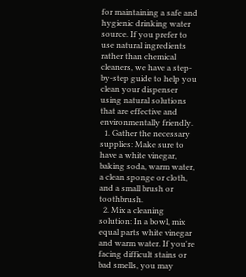for maintaining a safe and hygienic drinking water source. If you prefer to use natural ingredients rather than chemical cleaners, we have a step-by-step guide to help you clean your dispenser using natural solutions that are effective and environmentally friendly.
  1. Gather the necessary supplies: Make sure to have a white vinegar, baking soda, warm water, a clean sponge or cloth, and a small brush or toothbrush.
  2. Mix a cleaning solution: In a bowl, mix equal parts white vinegar and warm water. If you're facing difficult stains or bad smells, you may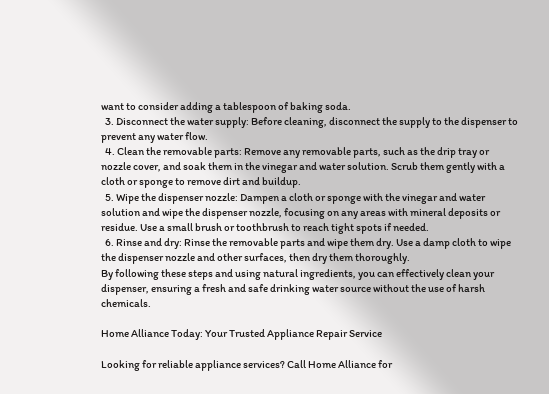want to consider adding a tablespoon of baking soda.
  3. Disconnect the water supply: Before cleaning, disconnect the supply to the dispenser to prevent any water flow.
  4. Clean the removable parts: Remove any removable parts, such as the drip tray or nozzle cover, and soak them in the vinegar and water solution. Scrub them gently with a cloth or sponge to remove dirt and buildup.
  5. Wipe the dispenser nozzle: Dampen a cloth or sponge with the vinegar and water solution and wipe the dispenser nozzle, focusing on any areas with mineral deposits or residue. Use a small brush or toothbrush to reach tight spots if needed.
  6. Rinse and dry: Rinse the removable parts and wipe them dry. Use a damp cloth to wipe the dispenser nozzle and other surfaces, then dry them thoroughly.
By following these steps and using natural ingredients, you can effectively clean your dispenser, ensuring a fresh and safe drinking water source without the use of harsh chemicals.

Home Alliance Today: Your Trusted Appliance Repair Service

Looking for reliable appliance services? Call Home Alliance for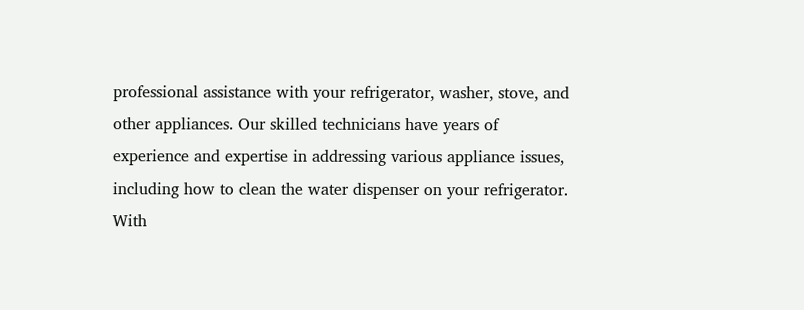professional assistance with your refrigerator, washer, stove, and other appliances. Our skilled technicians have years of experience and expertise in addressing various appliance issues, including how to clean the water dispenser on your refrigerator.
With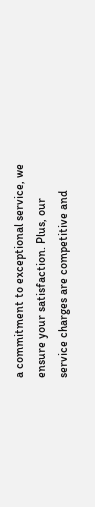a commitment to exceptional service, we ensure your satisfaction. Plus, our service charges are competitive and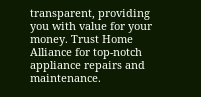transparent, providing you with value for your money. Trust Home Alliance for top-notch appliance repairs and maintenance.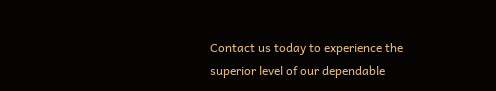Contact us today to experience the superior level of our dependable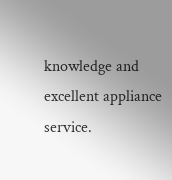knowledge and excellent appliance service.